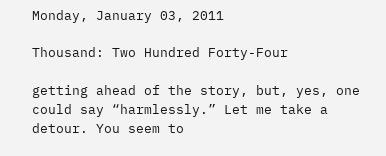Monday, January 03, 2011

Thousand: Two Hundred Forty-Four

getting ahead of the story, but, yes, one could say “harmlessly.” Let me take a detour. You seem to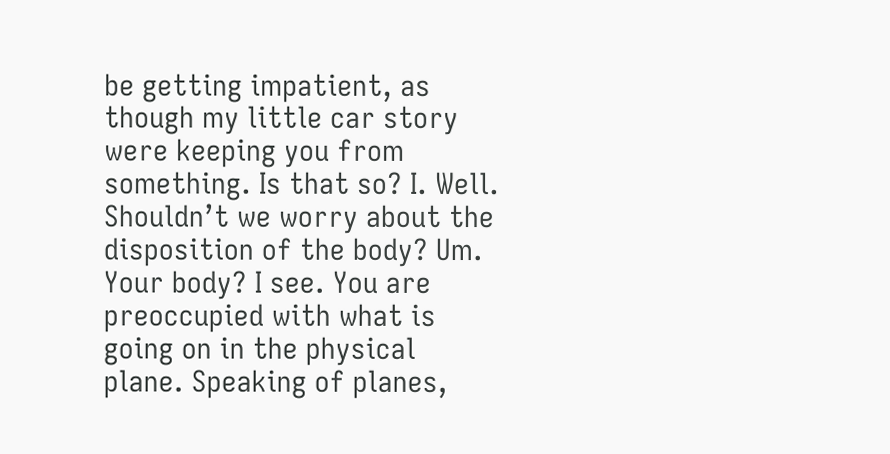be getting impatient, as though my little car story were keeping you from something. Is that so? I. Well. Shouldn’t we worry about the disposition of the body? Um. Your body? I see. You are preoccupied with what is going on in the physical plane. Speaking of planes,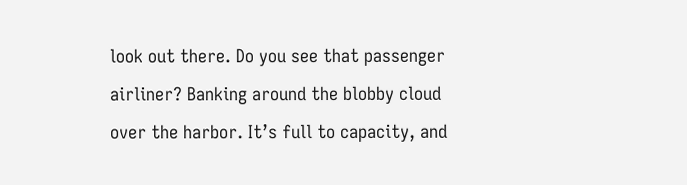look out there. Do you see that passenger airliner? Banking around the blobby cloud over the harbor. It’s full to capacity, and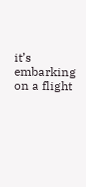it’s embarking on a flight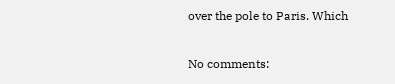over the pole to Paris. Which

No comments: